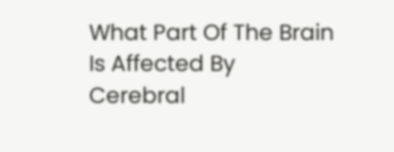What Part Of The Brain Is Affected By Cerebral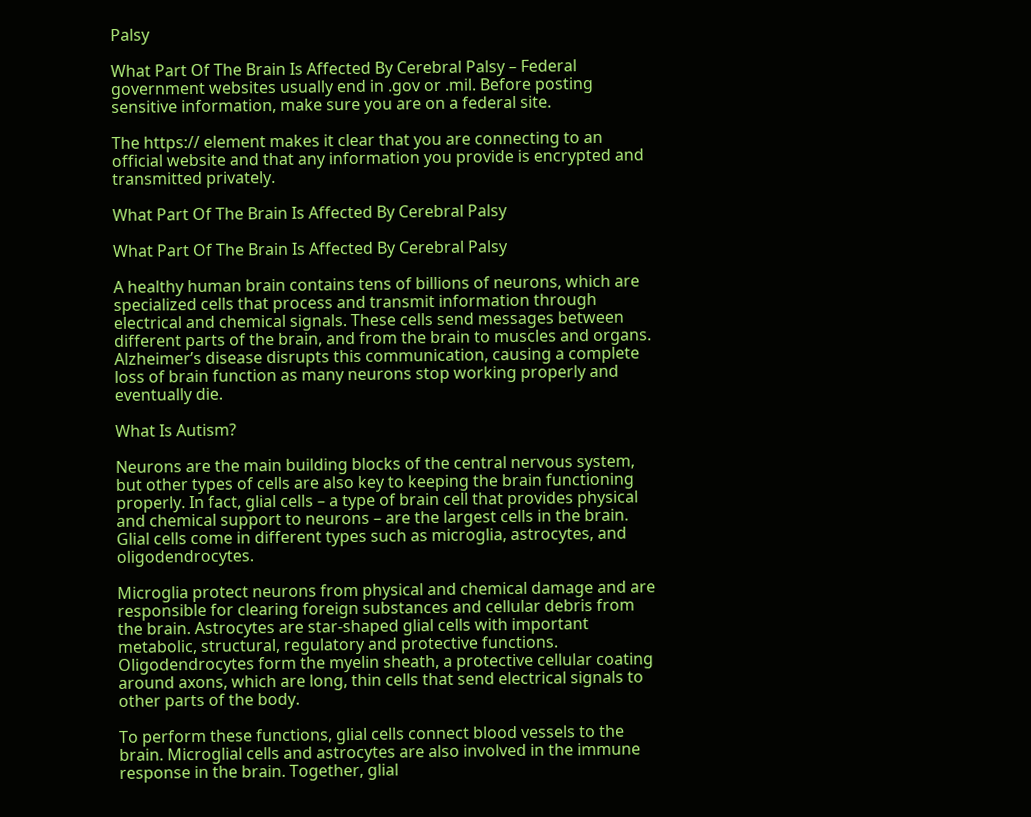Palsy

What Part Of The Brain Is Affected By Cerebral Palsy – Federal government websites usually end in .gov or .mil. Before posting sensitive information, make sure you are on a federal site.

The https:// element makes it clear that you are connecting to an official website and that any information you provide is encrypted and transmitted privately.

What Part Of The Brain Is Affected By Cerebral Palsy

What Part Of The Brain Is Affected By Cerebral Palsy

A healthy human brain contains tens of billions of neurons, which are specialized cells that process and transmit information through electrical and chemical signals. These cells send messages between different parts of the brain, and from the brain to muscles and organs. Alzheimer’s disease disrupts this communication, causing a complete loss of brain function as many neurons stop working properly and eventually die.

What Is Autism?

Neurons are the main building blocks of the central nervous system, but other types of cells are also key to keeping the brain functioning properly. In fact, glial cells – a type of brain cell that provides physical and chemical support to neurons – are the largest cells in the brain. Glial cells come in different types such as microglia, astrocytes, and oligodendrocytes.

Microglia protect neurons from physical and chemical damage and are responsible for clearing foreign substances and cellular debris from the brain. Astrocytes are star-shaped glial cells with important metabolic, structural, regulatory and protective functions. Oligodendrocytes form the myelin sheath, a protective cellular coating around axons, which are long, thin cells that send electrical signals to other parts of the body.

To perform these functions, glial cells connect blood vessels to the brain. Microglial cells and astrocytes are also involved in the immune response in the brain. Together, glial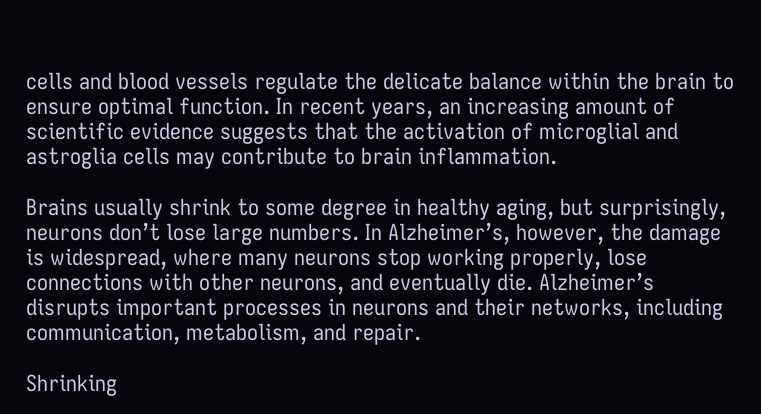cells and blood vessels regulate the delicate balance within the brain to ensure optimal function. In recent years, an increasing amount of scientific evidence suggests that the activation of microglial and astroglia cells may contribute to brain inflammation.

Brains usually shrink to some degree in healthy aging, but surprisingly, neurons don’t lose large numbers. In Alzheimer’s, however, the damage is widespread, where many neurons stop working properly, lose connections with other neurons, and eventually die. Alzheimer’s disrupts important processes in neurons and their networks, including communication, metabolism, and repair.

Shrinking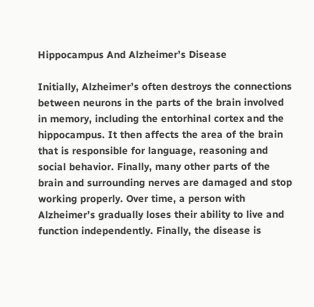Hippocampus And Alzheimer’s Disease

Initially, Alzheimer’s often destroys the connections between neurons in the parts of the brain involved in memory, including the entorhinal cortex and the hippocampus. It then affects the area of the brain that is responsible for language, reasoning and social behavior. Finally, many other parts of the brain and surrounding nerves are damaged and stop working properly. Over time, a person with Alzheimer’s gradually loses their ability to live and function independently. Finally, the disease is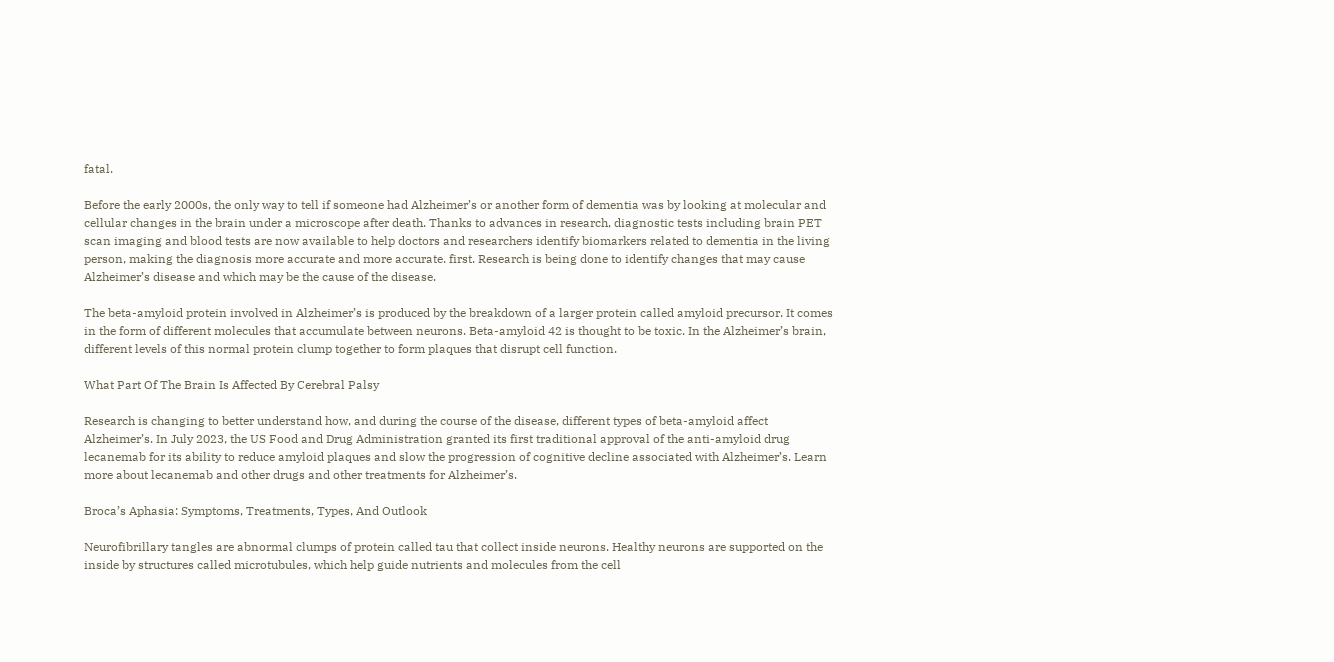fatal.

Before the early 2000s, the only way to tell if someone had Alzheimer’s or another form of dementia was by looking at molecular and cellular changes in the brain under a microscope after death. Thanks to advances in research, diagnostic tests including brain PET scan imaging and blood tests are now available to help doctors and researchers identify biomarkers related to dementia in the living person, making the diagnosis more accurate and more accurate. first. Research is being done to identify changes that may cause Alzheimer’s disease and which may be the cause of the disease.

The beta-amyloid protein involved in Alzheimer’s is produced by the breakdown of a larger protein called amyloid precursor. It comes in the form of different molecules that accumulate between neurons. Beta-amyloid 42 is thought to be toxic. In the Alzheimer’s brain, different levels of this normal protein clump together to form plaques that disrupt cell function.

What Part Of The Brain Is Affected By Cerebral Palsy

Research is changing to better understand how, and during the course of the disease, different types of beta-amyloid affect Alzheimer’s. In July 2023, the US Food and Drug Administration granted its first traditional approval of the anti-amyloid drug lecanemab for its ability to reduce amyloid plaques and slow the progression of cognitive decline associated with Alzheimer’s. Learn more about lecanemab and other drugs and other treatments for Alzheimer’s.

Broca’s Aphasia: Symptoms, Treatments, Types, And Outlook

Neurofibrillary tangles are abnormal clumps of protein called tau that collect inside neurons. Healthy neurons are supported on the inside by structures called microtubules, which help guide nutrients and molecules from the cell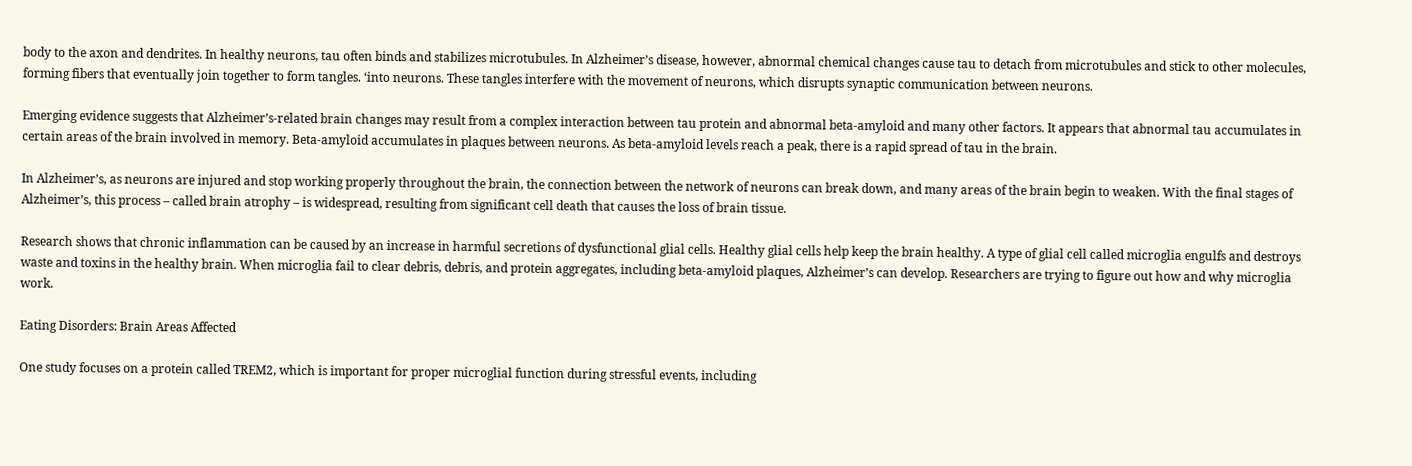body to the axon and dendrites. In healthy neurons, tau often binds and stabilizes microtubules. In Alzheimer’s disease, however, abnormal chemical changes cause tau to detach from microtubules and stick to other molecules, forming fibers that eventually join together to form tangles. ‘into neurons. These tangles interfere with the movement of neurons, which disrupts synaptic communication between neurons.

Emerging evidence suggests that Alzheimer’s-related brain changes may result from a complex interaction between tau protein and abnormal beta-amyloid and many other factors. It appears that abnormal tau accumulates in certain areas of the brain involved in memory. Beta-amyloid accumulates in plaques between neurons. As beta-amyloid levels reach a peak, there is a rapid spread of tau in the brain.

In Alzheimer’s, as neurons are injured and stop working properly throughout the brain, the connection between the network of neurons can break down, and many areas of the brain begin to weaken. With the final stages of Alzheimer’s, this process – called brain atrophy – is widespread, resulting from significant cell death that causes the loss of brain tissue.

Research shows that chronic inflammation can be caused by an increase in harmful secretions of dysfunctional glial cells. Healthy glial cells help keep the brain healthy. A type of glial cell called microglia engulfs and destroys waste and toxins in the healthy brain. When microglia fail to clear debris, debris, and protein aggregates, including beta-amyloid plaques, Alzheimer’s can develop. Researchers are trying to figure out how and why microglia work.

Eating Disorders: Brain Areas Affected

One study focuses on a protein called TREM2, which is important for proper microglial function during stressful events, including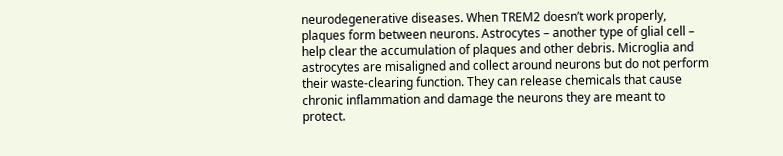neurodegenerative diseases. When TREM2 doesn’t work properly, plaques form between neurons. Astrocytes – another type of glial cell – help clear the accumulation of plaques and other debris. Microglia and astrocytes are misaligned and collect around neurons but do not perform their waste-clearing function. They can release chemicals that cause chronic inflammation and damage the neurons they are meant to protect.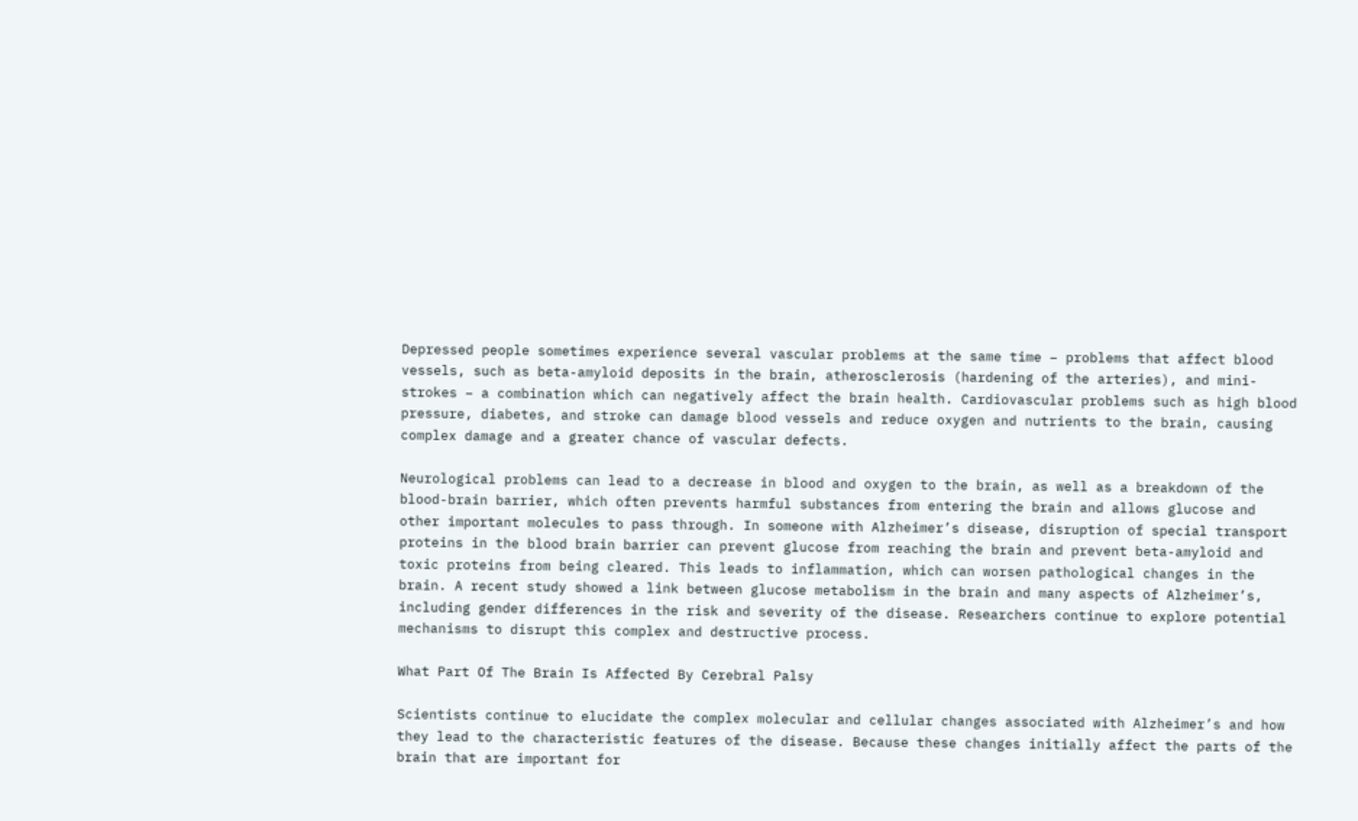Depressed people sometimes experience several vascular problems at the same time – problems that affect blood vessels, such as beta-amyloid deposits in the brain, atherosclerosis (hardening of the arteries), and mini-strokes – a combination which can negatively affect the brain health. Cardiovascular problems such as high blood pressure, diabetes, and stroke can damage blood vessels and reduce oxygen and nutrients to the brain, causing complex damage and a greater chance of vascular defects.

Neurological problems can lead to a decrease in blood and oxygen to the brain, as well as a breakdown of the blood-brain barrier, which often prevents harmful substances from entering the brain and allows glucose and other important molecules to pass through. In someone with Alzheimer’s disease, disruption of special transport proteins in the blood brain barrier can prevent glucose from reaching the brain and prevent beta-amyloid and toxic proteins from being cleared. This leads to inflammation, which can worsen pathological changes in the brain. A recent study showed a link between glucose metabolism in the brain and many aspects of Alzheimer’s, including gender differences in the risk and severity of the disease. Researchers continue to explore potential mechanisms to disrupt this complex and destructive process.

What Part Of The Brain Is Affected By Cerebral Palsy

Scientists continue to elucidate the complex molecular and cellular changes associated with Alzheimer’s and how they lead to the characteristic features of the disease. Because these changes initially affect the parts of the brain that are important for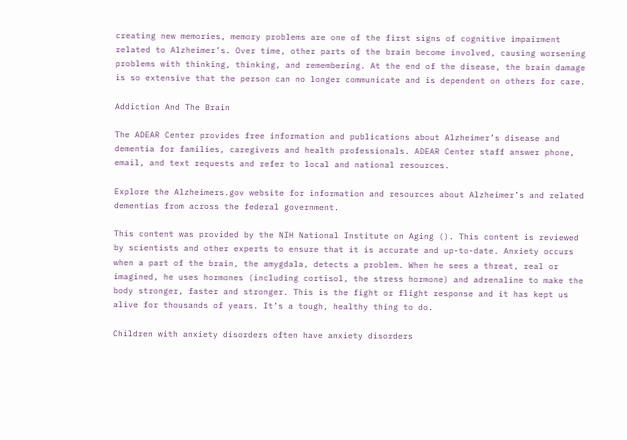creating new memories, memory problems are one of the first signs of cognitive impairment related to Alzheimer’s. Over time, other parts of the brain become involved, causing worsening problems with thinking, thinking, and remembering. At the end of the disease, the brain damage is so extensive that the person can no longer communicate and is dependent on others for care.

Addiction And The Brain

The ADEAR Center provides free information and publications about Alzheimer’s disease and dementia for families, caregivers and health professionals. ADEAR Center staff answer phone, email, and text requests and refer to local and national resources.

Explore the Alzheimers.gov website for information and resources about Alzheimer’s and related dementias from across the federal government.

This content was provided by the NIH National Institute on Aging (). This content is reviewed by scientists and other experts to ensure that it is accurate and up-to-date. Anxiety occurs when a part of the brain, the amygdala, detects a problem. When he sees a threat, real or imagined, he uses hormones (including cortisol, the stress hormone) and adrenaline to make the body stronger, faster and stronger. This is the fight or flight response and it has kept us alive for thousands of years. It’s a tough, healthy thing to do.

Children with anxiety disorders often have anxiety disorders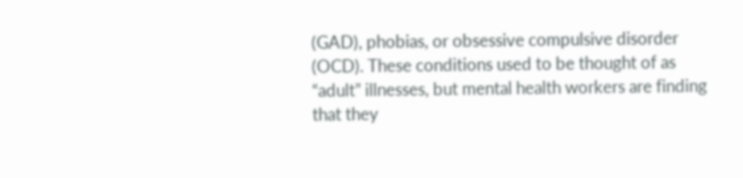(GAD), phobias, or obsessive compulsive disorder (OCD). These conditions used to be thought of as “adult” illnesses, but mental health workers are finding that they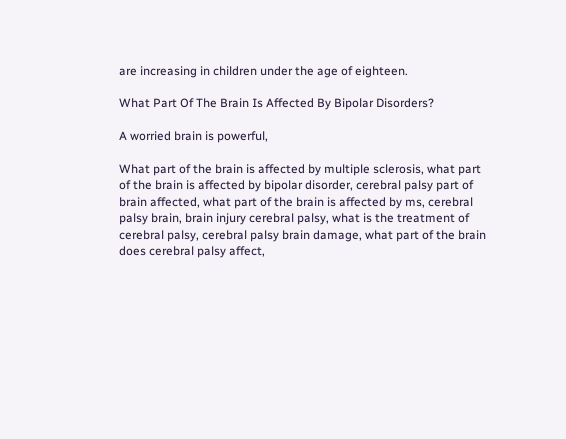are increasing in children under the age of eighteen.

What Part Of The Brain Is Affected By Bipolar Disorders?

A worried brain is powerful,

What part of the brain is affected by multiple sclerosis, what part of the brain is affected by bipolar disorder, cerebral palsy part of brain affected, what part of the brain is affected by ms, cerebral palsy brain, brain injury cerebral palsy, what is the treatment of cerebral palsy, cerebral palsy brain damage, what part of the brain does cerebral palsy affect,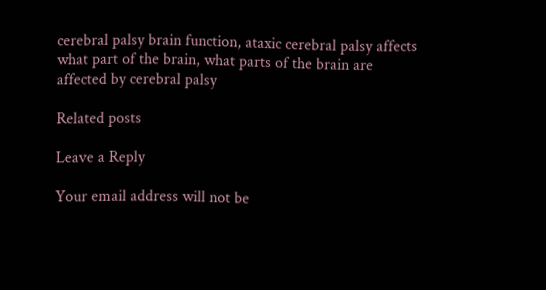cerebral palsy brain function, ataxic cerebral palsy affects what part of the brain, what parts of the brain are affected by cerebral palsy

Related posts

Leave a Reply

Your email address will not be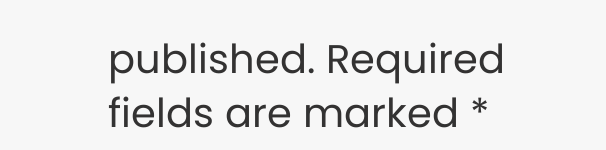published. Required fields are marked *